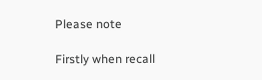Please note

Firstly when recall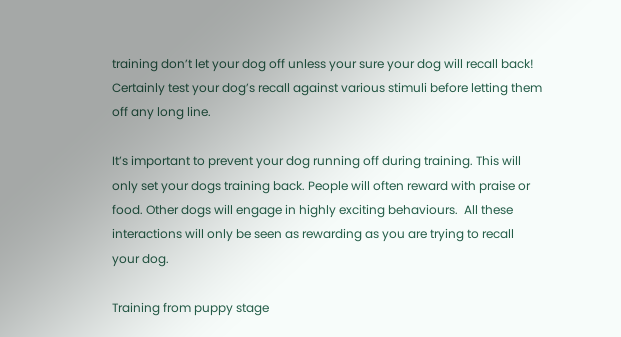training don’t let your dog off unless your sure your dog will recall back!  Certainly test your dog’s recall against various stimuli before letting them off any long line.

It’s important to prevent your dog running off during training. This will only set your dogs training back. People will often reward with praise or food. Other dogs will engage in highly exciting behaviours.  All these interactions will only be seen as rewarding as you are trying to recall your dog.

Training from puppy stage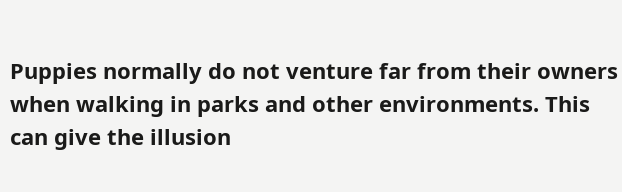Puppies normally do not venture far from their owners when walking in parks and other environments. This can give the illusion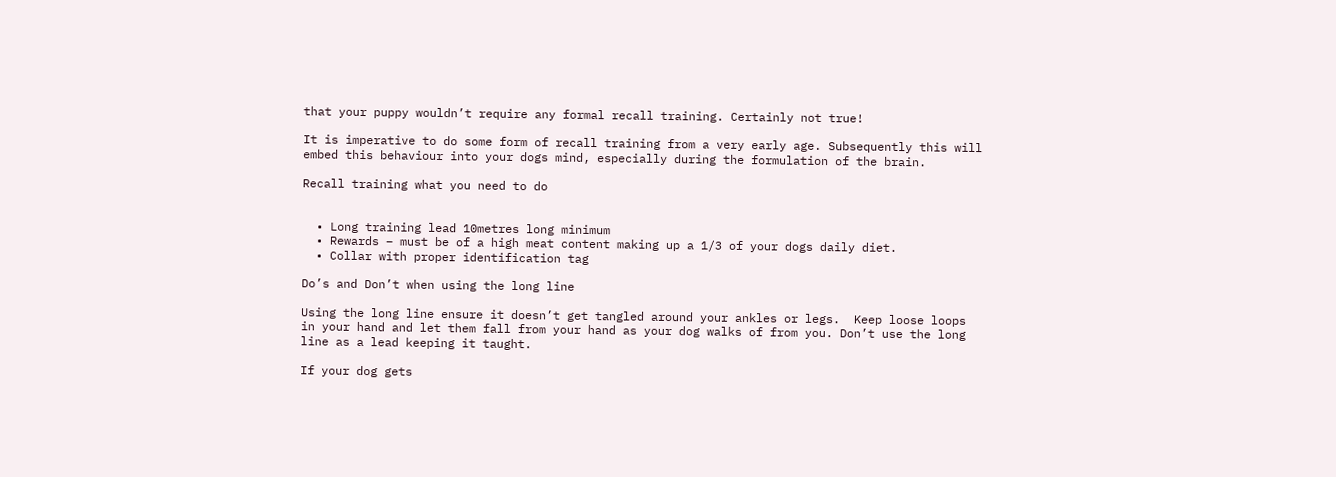that your puppy wouldn’t require any formal recall training. Certainly not true!

It is imperative to do some form of recall training from a very early age. Subsequently this will embed this behaviour into your dogs mind, especially during the formulation of the brain.

Recall training what you need to do


  • Long training lead 10metres long minimum
  • Rewards – must be of a high meat content making up a 1/3 of your dogs daily diet.
  • Collar with proper identification tag

Do’s and Don’t when using the long line

Using the long line ensure it doesn’t get tangled around your ankles or legs.  Keep loose loops in your hand and let them fall from your hand as your dog walks of from you. Don’t use the long line as a lead keeping it taught.

If your dog gets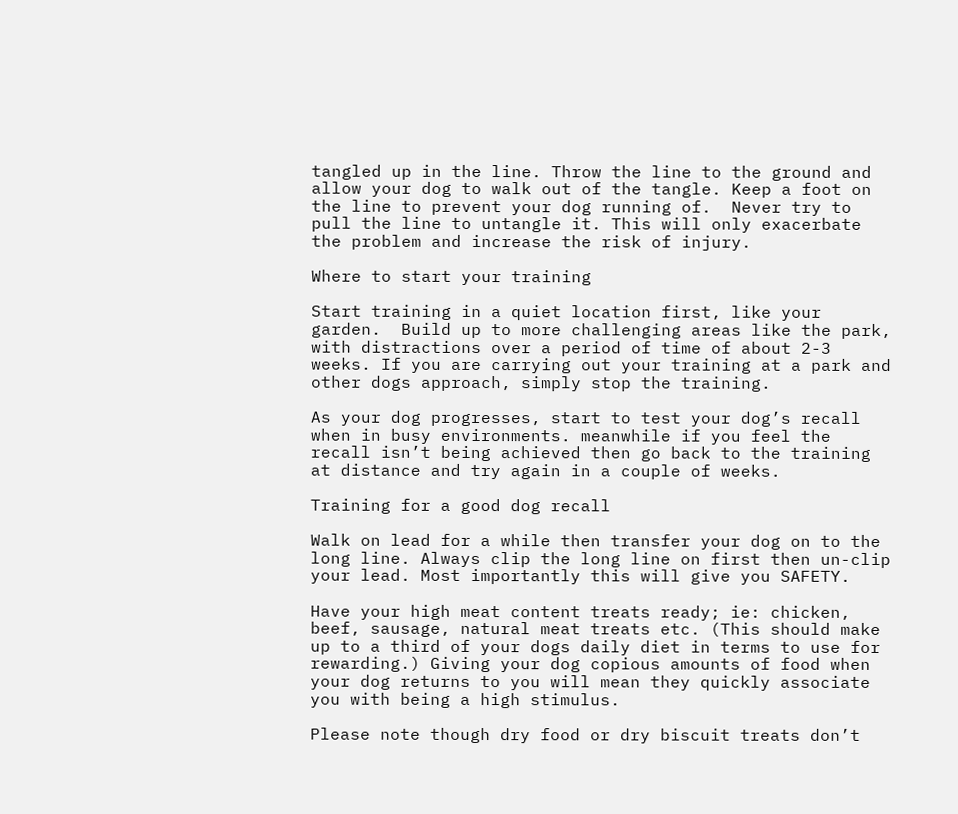tangled up in the line. Throw the line to the ground and allow your dog to walk out of the tangle. Keep a foot on the line to prevent your dog running of.  Never try to pull the line to untangle it. This will only exacerbate the problem and increase the risk of injury.

Where to start your training

Start training in a quiet location first, like your garden.  Build up to more challenging areas like the park, with distractions over a period of time of about 2-3 weeks. If you are carrying out your training at a park and other dogs approach, simply stop the training.

As your dog progresses, start to test your dog’s recall when in busy environments. meanwhile if you feel the recall isn’t being achieved then go back to the training at distance and try again in a couple of weeks.

Training for a good dog recall

Walk on lead for a while then transfer your dog on to the long line. Always clip the long line on first then un-clip your lead. Most importantly this will give you SAFETY.

Have your high meat content treats ready; ie: chicken, beef, sausage, natural meat treats etc. (This should make up to a third of your dogs daily diet in terms to use for rewarding.) Giving your dog copious amounts of food when your dog returns to you will mean they quickly associate you with being a high stimulus.

Please note though dry food or dry biscuit treats don’t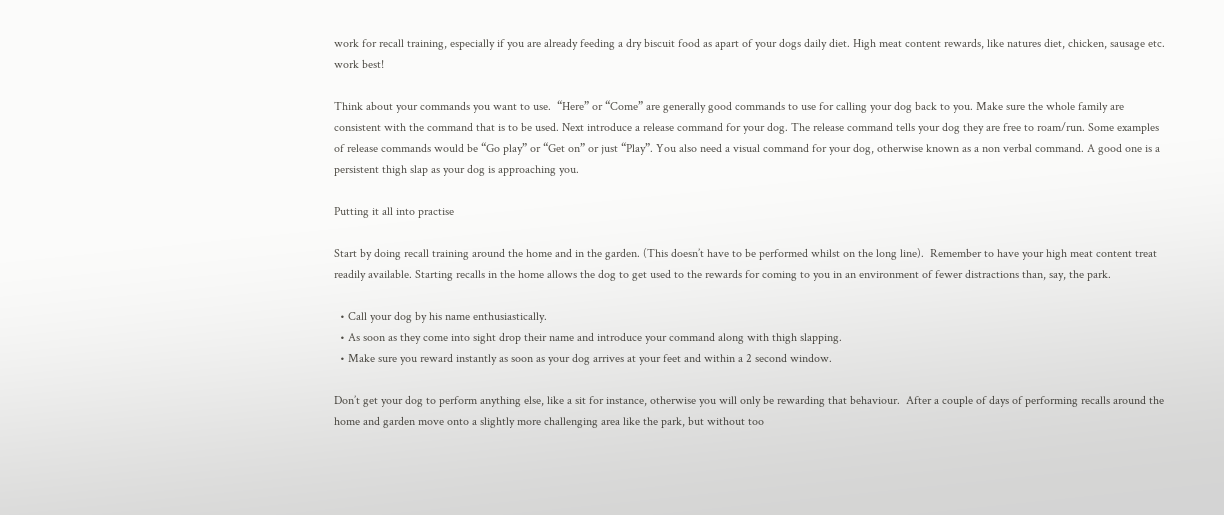work for recall training, especially if you are already feeding a dry biscuit food as apart of your dogs daily diet. High meat content rewards, like natures diet, chicken, sausage etc. work best!

Think about your commands you want to use.  “Here” or “Come” are generally good commands to use for calling your dog back to you. Make sure the whole family are consistent with the command that is to be used. Next introduce a release command for your dog. The release command tells your dog they are free to roam/run. Some examples of release commands would be “Go play” or “Get on” or just “Play”. You also need a visual command for your dog, otherwise known as a non verbal command. A good one is a persistent thigh slap as your dog is approaching you.

Putting it all into practise

Start by doing recall training around the home and in the garden. (This doesn’t have to be performed whilst on the long line).  Remember to have your high meat content treat readily available. Starting recalls in the home allows the dog to get used to the rewards for coming to you in an environment of fewer distractions than, say, the park.

  • Call your dog by his name enthusiastically.
  • As soon as they come into sight drop their name and introduce your command along with thigh slapping.
  • Make sure you reward instantly as soon as your dog arrives at your feet and within a 2 second window.

Don’t get your dog to perform anything else, like a sit for instance, otherwise you will only be rewarding that behaviour.  After a couple of days of performing recalls around the home and garden move onto a slightly more challenging area like the park, but without too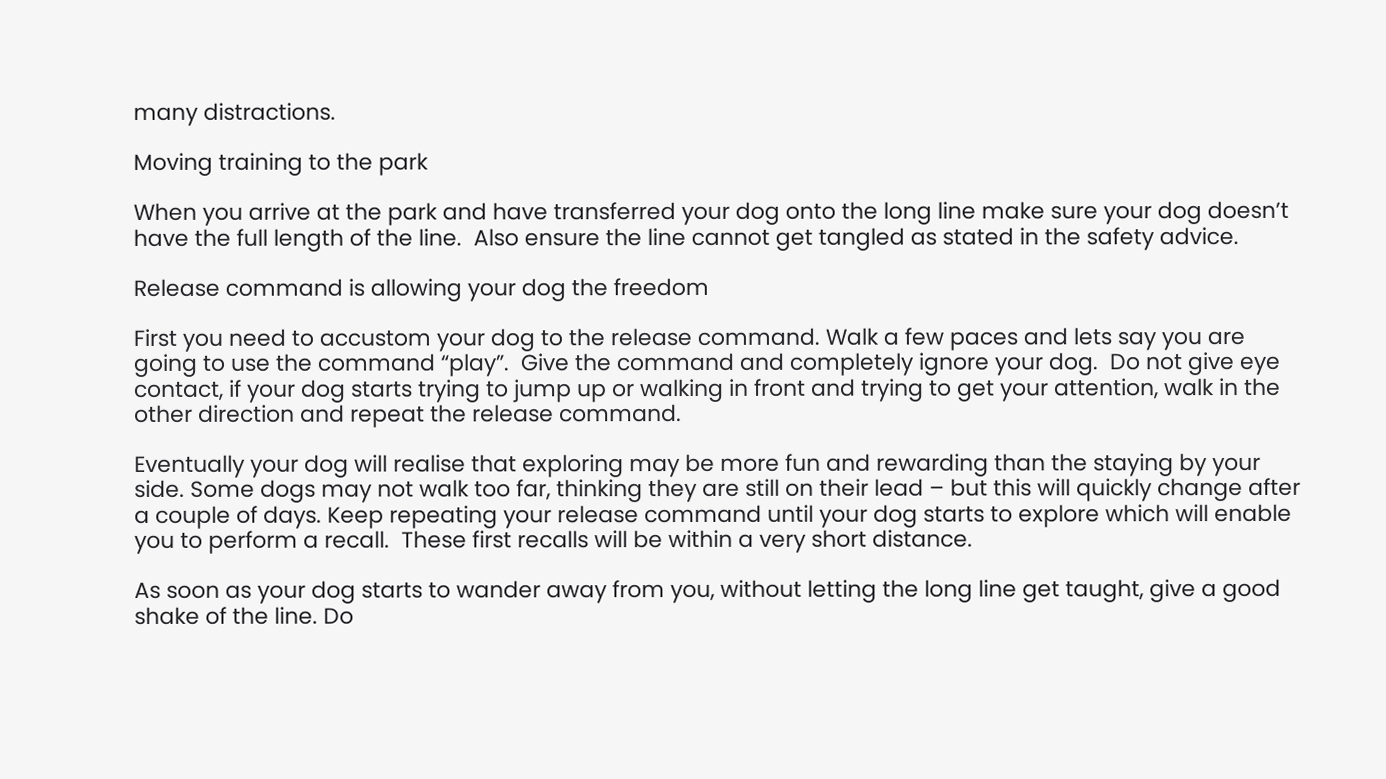many distractions.

Moving training to the park

When you arrive at the park and have transferred your dog onto the long line make sure your dog doesn’t have the full length of the line.  Also ensure the line cannot get tangled as stated in the safety advice.

Release command is allowing your dog the freedom

First you need to accustom your dog to the release command. Walk a few paces and lets say you are going to use the command “play”.  Give the command and completely ignore your dog.  Do not give eye contact, if your dog starts trying to jump up or walking in front and trying to get your attention, walk in the other direction and repeat the release command.

Eventually your dog will realise that exploring may be more fun and rewarding than the staying by your side. Some dogs may not walk too far, thinking they are still on their lead – but this will quickly change after a couple of days. Keep repeating your release command until your dog starts to explore which will enable you to perform a recall.  These first recalls will be within a very short distance.

As soon as your dog starts to wander away from you, without letting the long line get taught, give a good shake of the line. Do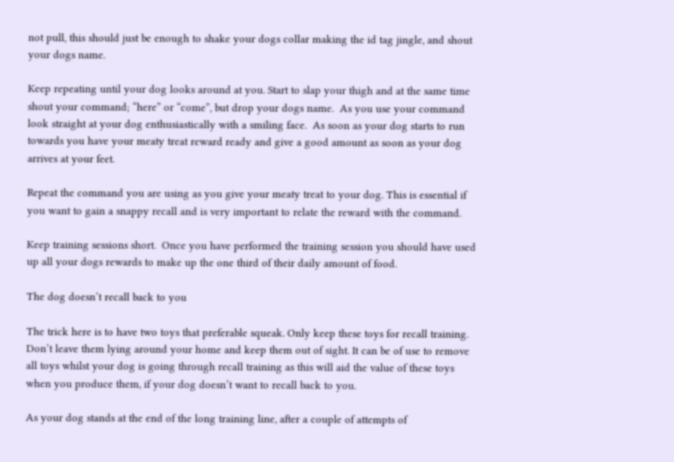not pull, this should just be enough to shake your dogs collar making the id tag jingle, and shout your dogs name.

Keep repeating until your dog looks around at you. Start to slap your thigh and at the same time shout your command; “here” or “come”, but drop your dogs name.  As you use your command look straight at your dog enthusiastically with a smiling face.  As soon as your dog starts to run towards you have your meaty treat reward ready and give a good amount as soon as your dog arrives at your feet.

Repeat the command you are using as you give your meaty treat to your dog. This is essential if you want to gain a snappy recall and is very important to relate the reward with the command.

Keep training sessions short.  Once you have performed the training session you should have used up all your dogs rewards to make up the one third of their daily amount of food.

The dog doesn’t recall back to you

The trick here is to have two toys that preferable squeak. Only keep these toys for recall training.  Don’t leave them lying around your home and keep them out of sight. It can be of use to remove all toys whilst your dog is going through recall training as this will aid the value of these toys when you produce them, if your dog doesn’t want to recall back to you.

As your dog stands at the end of the long training line, after a couple of attempts of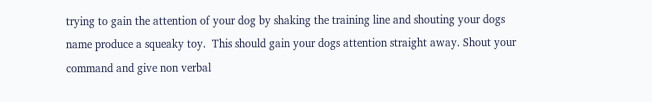trying to gain the attention of your dog by shaking the training line and shouting your dogs name produce a squeaky toy.  This should gain your dogs attention straight away. Shout your command and give non verbal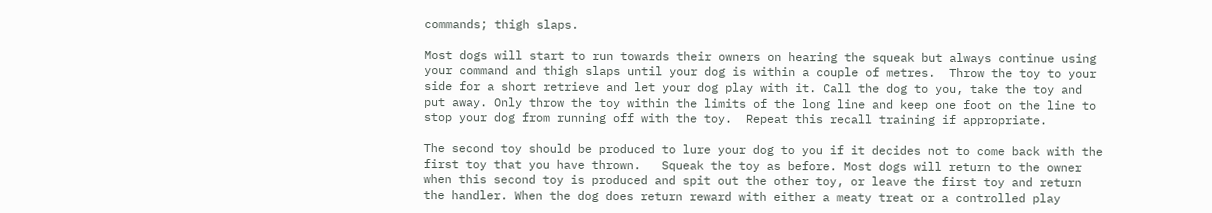commands; thigh slaps.

Most dogs will start to run towards their owners on hearing the squeak but always continue using your command and thigh slaps until your dog is within a couple of metres.  Throw the toy to your side for a short retrieve and let your dog play with it. Call the dog to you, take the toy and put away. Only throw the toy within the limits of the long line and keep one foot on the line to stop your dog from running off with the toy.  Repeat this recall training if appropriate.

The second toy should be produced to lure your dog to you if it decides not to come back with the first toy that you have thrown.   Squeak the toy as before. Most dogs will return to the owner when this second toy is produced and spit out the other toy, or leave the first toy and return the handler. When the dog does return reward with either a meaty treat or a controlled play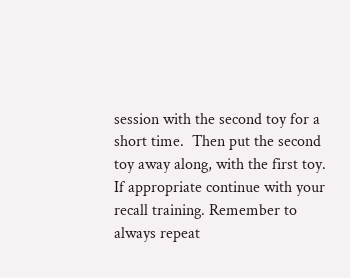session with the second toy for a short time.  Then put the second toy away along, with the first toy. If appropriate continue with your recall training. Remember to always repeat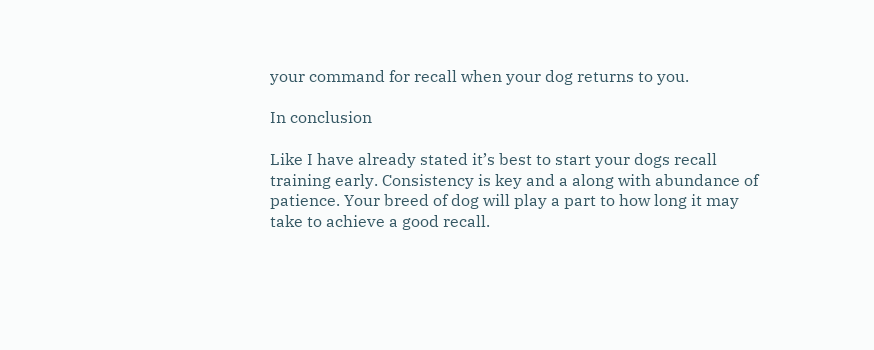your command for recall when your dog returns to you.

In conclusion

Like I have already stated it’s best to start your dogs recall training early. Consistency is key and a along with abundance of patience. Your breed of dog will play a part to how long it may take to achieve a good recall.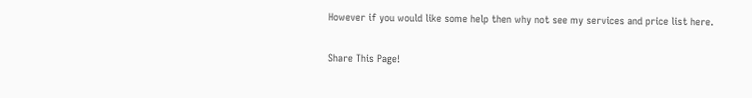However if you would like some help then why not see my services and price list here.

Share This Page!